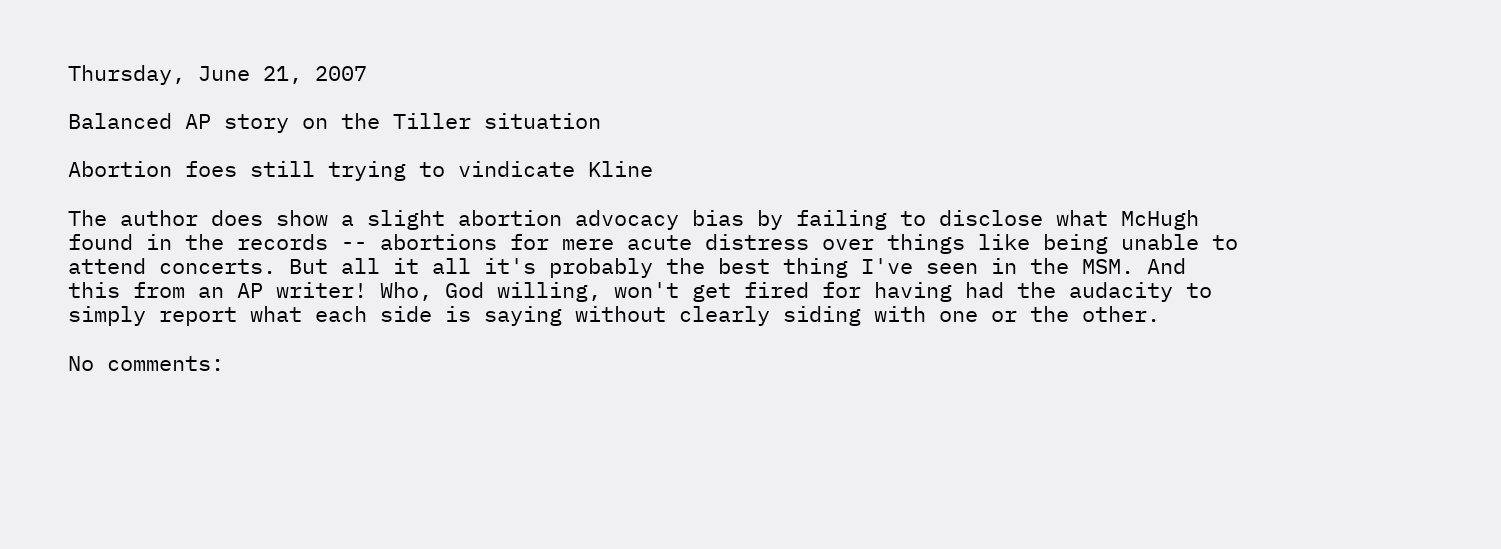Thursday, June 21, 2007

Balanced AP story on the Tiller situation

Abortion foes still trying to vindicate Kline

The author does show a slight abortion advocacy bias by failing to disclose what McHugh found in the records -- abortions for mere acute distress over things like being unable to attend concerts. But all it all it's probably the best thing I've seen in the MSM. And this from an AP writer! Who, God willing, won't get fired for having had the audacity to simply report what each side is saying without clearly siding with one or the other.

No comments: